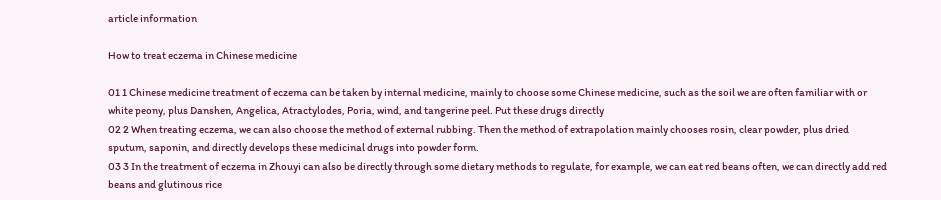article information

How to treat eczema in Chinese medicine

01 1 Chinese medicine treatment of eczema can be taken by internal medicine, mainly to choose some Chinese medicine, such as the soil we are often familiar with or white peony, plus Danshen, Angelica, Atractylodes, Poria, wind, and tangerine peel. Put these drugs directly
02 2 When treating eczema, we can also choose the method of external rubbing. Then the method of extrapolation mainly chooses rosin, clear powder, plus dried sputum, saponin, and directly develops these medicinal drugs into powder form.
03 3 In the treatment of eczema in Zhouyi can also be directly through some dietary methods to regulate, for example, we can eat red beans often, we can directly add red beans and glutinous rice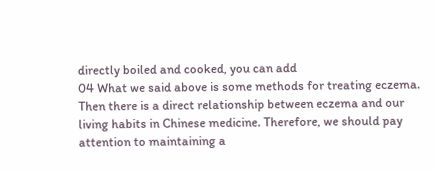directly boiled and cooked, you can add
04 What we said above is some methods for treating eczema. Then there is a direct relationship between eczema and our living habits in Chinese medicine. Therefore, we should pay attention to maintaining a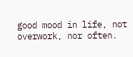good mood in life, not overwork, nor often.